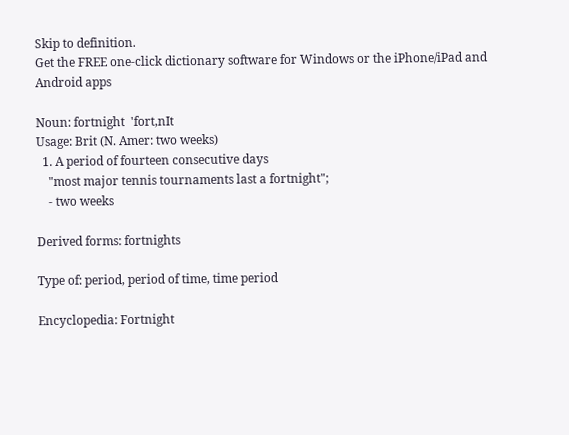Skip to definition.
Get the FREE one-click dictionary software for Windows or the iPhone/iPad and Android apps

Noun: fortnight  'fort,nIt
Usage: Brit (N. Amer: two weeks)
  1. A period of fourteen consecutive days
    "most major tennis tournaments last a fortnight";
    - two weeks

Derived forms: fortnights

Type of: period, period of time, time period

Encyclopedia: Fortnight